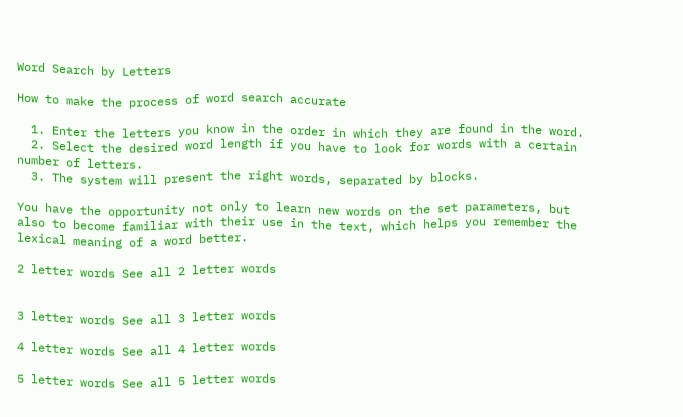Word Search by Letters

How to make the process of word search accurate

  1. Enter the letters you know in the order in which they are found in the word.
  2. Select the desired word length if you have to look for words with a certain number of letters.
  3. The system will present the right words, separated by blocks.

You have the opportunity not only to learn new words on the set parameters, but also to become familiar with their use in the text, which helps you remember the lexical meaning of a word better.

2 letter words See all 2 letter words


3 letter words See all 3 letter words

4 letter words See all 4 letter words

5 letter words See all 5 letter words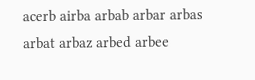acerb airba arbab arbar arbas arbat arbaz arbed arbee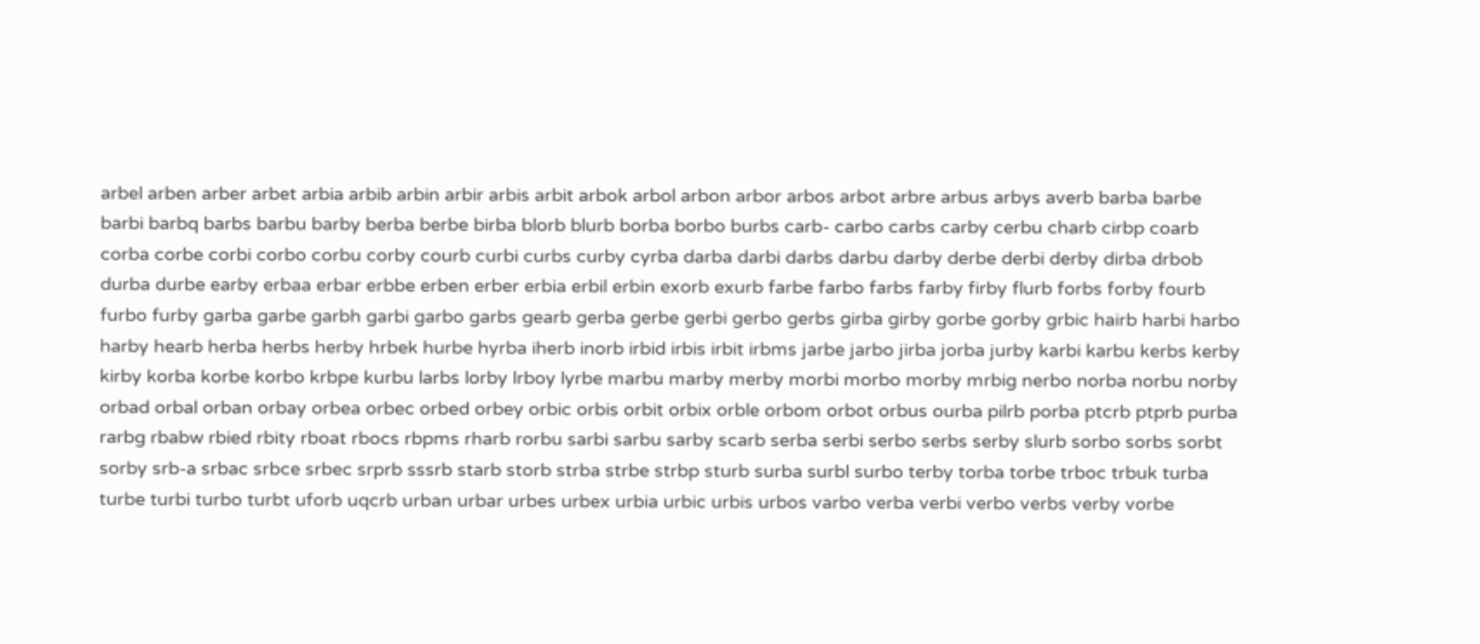arbel arben arber arbet arbia arbib arbin arbir arbis arbit arbok arbol arbon arbor arbos arbot arbre arbus arbys averb barba barbe barbi barbq barbs barbu barby berba berbe birba blorb blurb borba borbo burbs carb- carbo carbs carby cerbu charb cirbp coarb corba corbe corbi corbo corbu corby courb curbi curbs curby cyrba darba darbi darbs darbu darby derbe derbi derby dirba drbob durba durbe earby erbaa erbar erbbe erben erber erbia erbil erbin exorb exurb farbe farbo farbs farby firby flurb forbs forby fourb furbo furby garba garbe garbh garbi garbo garbs gearb gerba gerbe gerbi gerbo gerbs girba girby gorbe gorby grbic hairb harbi harbo harby hearb herba herbs herby hrbek hurbe hyrba iherb inorb irbid irbis irbit irbms jarbe jarbo jirba jorba jurby karbi karbu kerbs kerby kirby korba korbe korbo krbpe kurbu larbs lorby lrboy lyrbe marbu marby merby morbi morbo morby mrbig nerbo norba norbu norby orbad orbal orban orbay orbea orbec orbed orbey orbic orbis orbit orbix orble orbom orbot orbus ourba pilrb porba ptcrb ptprb purba rarbg rbabw rbied rbity rboat rbocs rbpms rharb rorbu sarbi sarbu sarby scarb serba serbi serbo serbs serby slurb sorbo sorbs sorbt sorby srb-a srbac srbce srbec srprb sssrb starb storb strba strbe strbp sturb surba surbl surbo terby torba torbe trboc trbuk turba turbe turbi turbo turbt uforb uqcrb urban urbar urbes urbex urbia urbic urbis urbos varbo verba verbi verbo verbs verby vorbe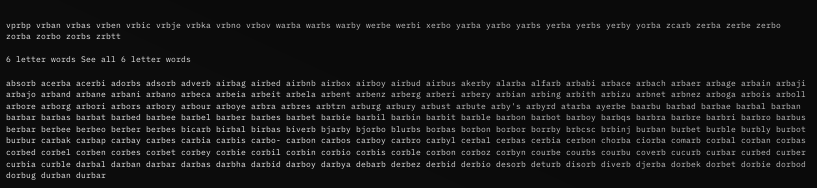vprbp vrban vrbas vrben vrbic vrbje vrbka vrbno vrbov warba warbs warby werbe werbi xerbo yarba yarbo yarbs yerba yerbs yerby yorba zcarb zerba zerbe zerbo zorba zorbo zorbs zrbtt

6 letter words See all 6 letter words

absorb acerba acerbi adorbs adsorb adverb airbag airbed airbnb airbox airboy airbud airbus akerby alarba alfarb arbabi arbace arbach arbaer arbage arbain arbaji arbajo arband arbane arbani arbano arbeca arbeia arbeit arbela arbent arbenz arberg arberi arbery arbian arbing arbith arbizu arbnet arbnez arboga arbois arboll arbore arborg arbori arbors arbory arbour arboye arbra arbres arbtrn arburg arbury arbust arbute arby's arbyrd atarba ayerbe baarbu barbad barbae barbal barban barbar barbas barbat barbed barbee barbel barber barbes barbet barbie barbil barbin barbit barble barbon barbot barboy barbqs barbra barbre barbri barbro barbus berbar berbee berbeo berber berbes bicarb birbal birbas biverb bjarby bjorbo blurbs borbas borbon borbor borrby brbcsc brbinj burban burbet burble burbly burbot burbur carbak carbap carbay carbes carbia carbis carbo- carbon carbos carboy carbro carbyl cerbal cerbas cerbia cerbon chorba ciorba comarb corbal corban corbas corbed corbel corben corbes corbet corbey corbie corbil corbin corbio corbis corble corbon corboz corbyn courbe courbs courbu coverb cucurb curbar curbed curber curbia curble darbal darban darbar darbas darbha darbid darboy darbya debarb derbez derbid derbio desorb deturb disorb diverb djerba dorbek dorbet dorbie dorbod dorbug durban durbar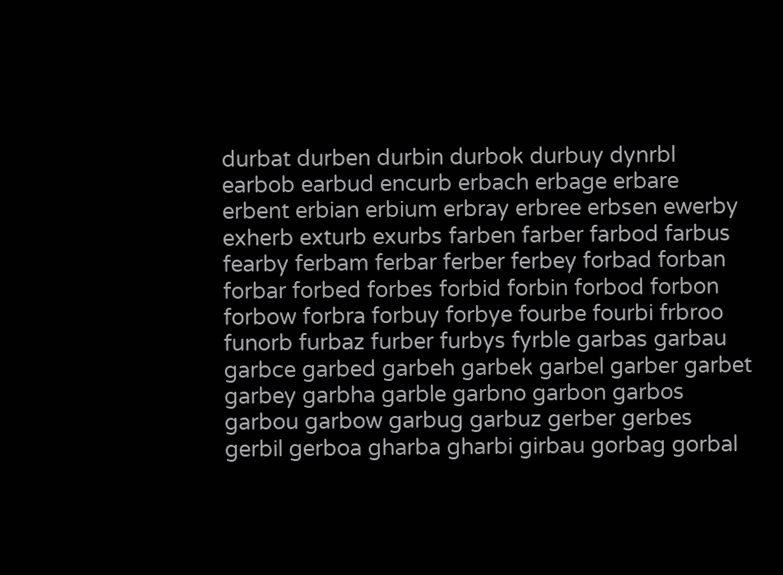durbat durben durbin durbok durbuy dynrbl earbob earbud encurb erbach erbage erbare erbent erbian erbium erbray erbree erbsen ewerby exherb exturb exurbs farben farber farbod farbus fearby ferbam ferbar ferber ferbey forbad forban forbar forbed forbes forbid forbin forbod forbon forbow forbra forbuy forbye fourbe fourbi frbroo funorb furbaz furber furbys fyrble garbas garbau garbce garbed garbeh garbek garbel garber garbet garbey garbha garble garbno garbon garbos garbou garbow garbug garbuz gerber gerbes gerbil gerboa gharba gharbi girbau gorbag gorbal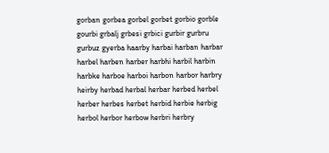gorban gorbea gorbel gorbet gorbio gorble gourbi grbalj grbesi grbici gurbir gurbru gurbuz gyerba haarby harbai harban harbar harbel harben harber harbhi harbil harbin harbke harboe harboi harbon harbor harbry heirby herbad herbal herbar herbed herbel herber herbes herbet herbid herbie herbig herbol herbor herbow herbri herbry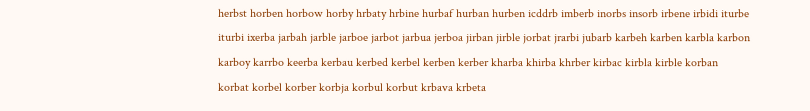herbst horben horbow horby hrbaty hrbine hurbaf hurban hurben icddrb imberb inorbs insorb irbene irbidi iturbe iturbi ixerba jarbah jarble jarboe jarbot jarbua jerboa jirban jirble jorbat jrarbi jubarb karbeh karben karbla karbon karboy karrbo keerba kerbau kerbed kerbel kerben kerber kharba khirba khrber kirbac kirbla kirble korban korbat korbel korber korbja korbul korbut krbava krbeta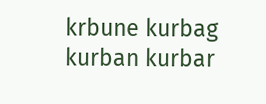krbune kurbag kurban kurbar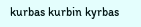kurbas kurbin kyrbas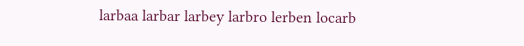larbaa larbar larbey larbro lerben locarb